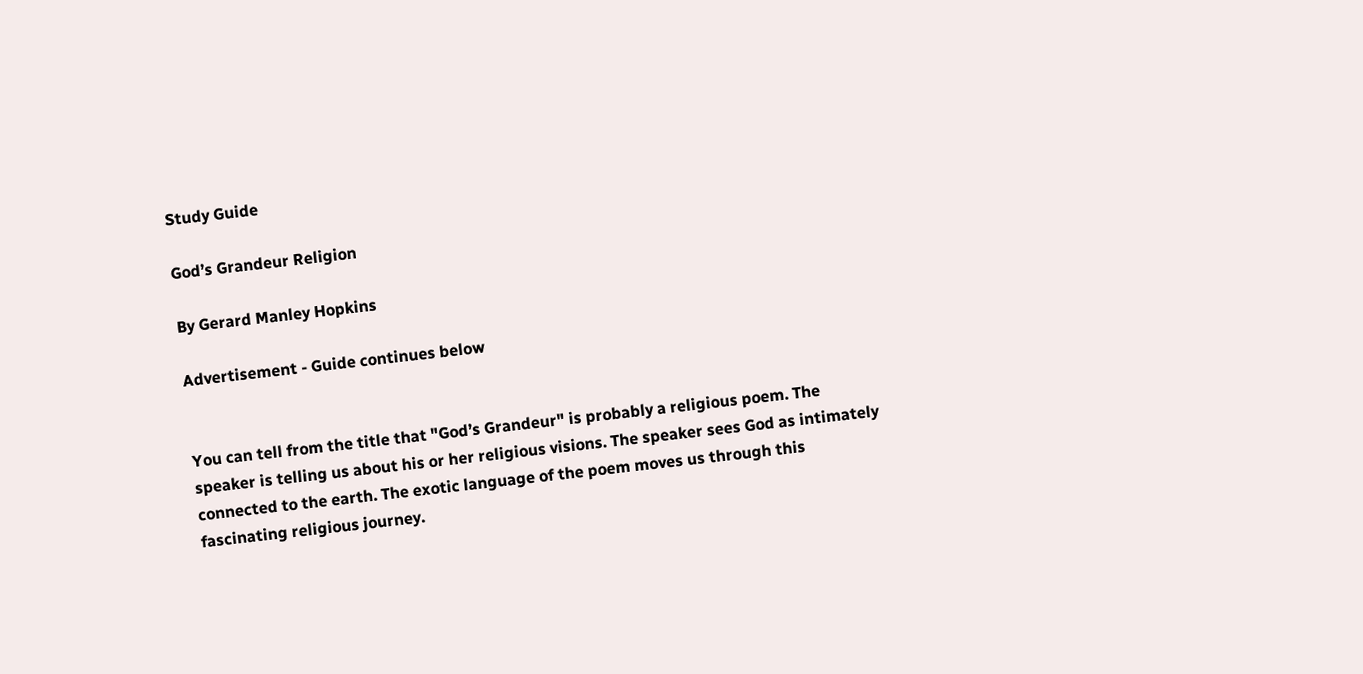Study Guide

God’s Grandeur Religion

By Gerard Manley Hopkins

Advertisement - Guide continues below


You can tell from the title that "God’s Grandeur" is probably a religious poem. The speaker is telling us about his or her religious visions. The speaker sees God as intimately connected to the earth. The exotic language of the poem moves us through this fascinating religious journey.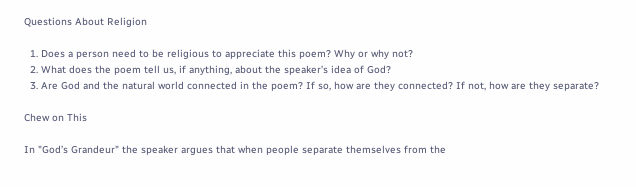Questions About Religion

  1. Does a person need to be religious to appreciate this poem? Why or why not?
  2. What does the poem tell us, if anything, about the speaker’s idea of God?
  3. Are God and the natural world connected in the poem? If so, how are they connected? If not, how are they separate?

Chew on This

In "God’s Grandeur" the speaker argues that when people separate themselves from the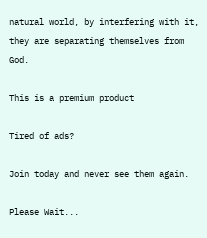natural world, by interfering with it, they are separating themselves from God.

This is a premium product

Tired of ads?

Join today and never see them again.

Please Wait...